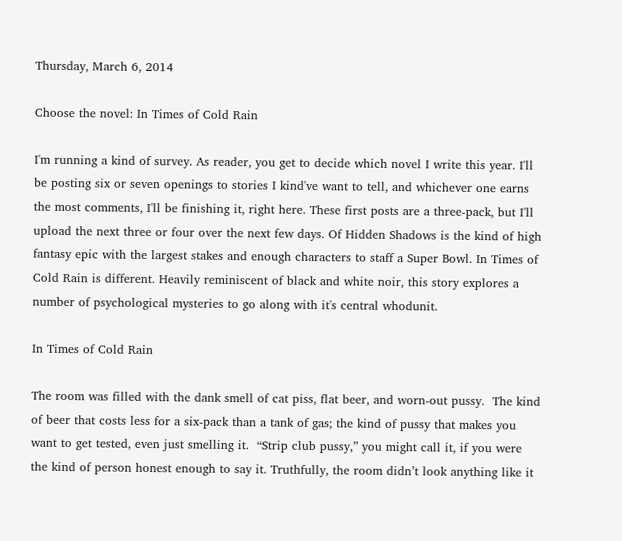Thursday, March 6, 2014

Choose the novel: In Times of Cold Rain

I'm running a kind of survey. As reader, you get to decide which novel I write this year. I'll be posting six or seven openings to stories I kind've want to tell, and whichever one earns the most comments, I'll be finishing it, right here. These first posts are a three-pack, but I'll upload the next three or four over the next few days. Of Hidden Shadows is the kind of high fantasy epic with the largest stakes and enough characters to staff a Super Bowl. In Times of Cold Rain is different. Heavily reminiscent of black and white noir, this story explores a number of psychological mysteries to go along with it's central whodunit.

In Times of Cold Rain

The room was filled with the dank smell of cat piss, flat beer, and worn-out pussy.  The kind of beer that costs less for a six-pack than a tank of gas; the kind of pussy that makes you want to get tested, even just smelling it.  “Strip club pussy,” you might call it, if you were the kind of person honest enough to say it. Truthfully, the room didn’t look anything like it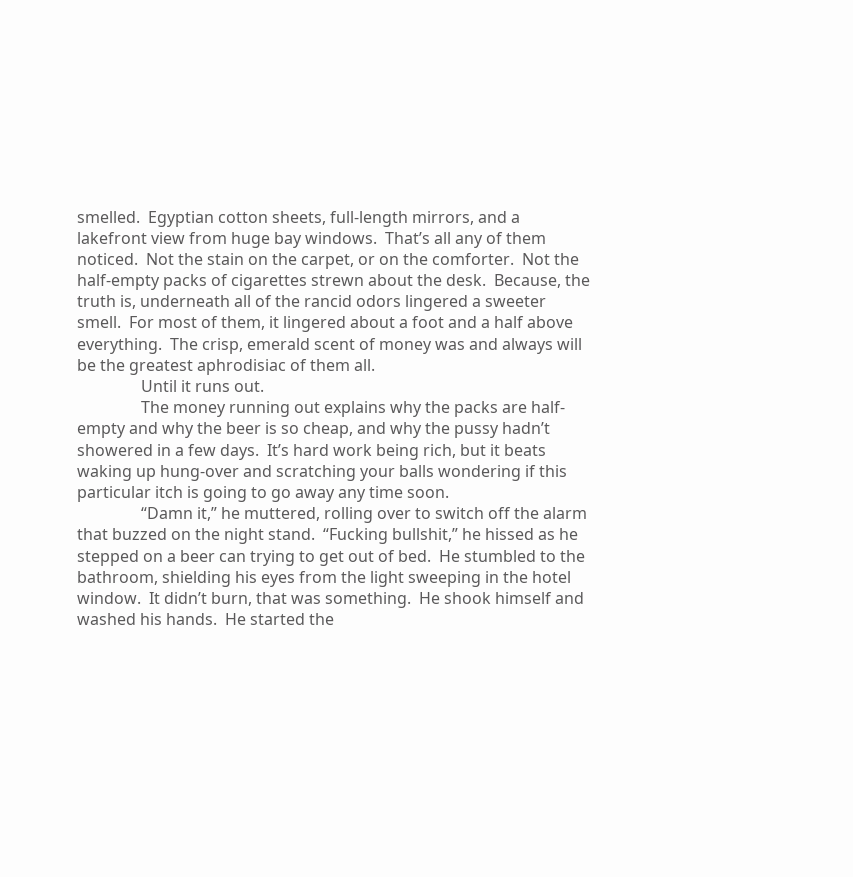smelled.  Egyptian cotton sheets, full-length mirrors, and a lakefront view from huge bay windows.  That’s all any of them noticed.  Not the stain on the carpet, or on the comforter.  Not the half-empty packs of cigarettes strewn about the desk.  Because, the truth is, underneath all of the rancid odors lingered a sweeter smell.  For most of them, it lingered about a foot and a half above everything.  The crisp, emerald scent of money was and always will be the greatest aphrodisiac of them all.
                Until it runs out.
                The money running out explains why the packs are half-empty and why the beer is so cheap, and why the pussy hadn’t showered in a few days.  It’s hard work being rich, but it beats waking up hung-over and scratching your balls wondering if this particular itch is going to go away any time soon.
                “Damn it,” he muttered, rolling over to switch off the alarm that buzzed on the night stand.  “Fucking bullshit,” he hissed as he stepped on a beer can trying to get out of bed.  He stumbled to the bathroom, shielding his eyes from the light sweeping in the hotel window.  It didn’t burn, that was something.  He shook himself and washed his hands.  He started the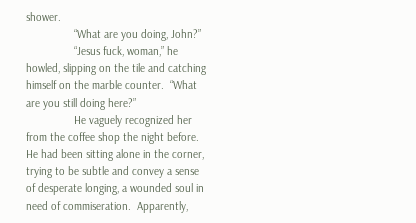shower.
                “What are you doing, John?”
                “Jesus fuck, woman,” he howled, slipping on the tile and catching himself on the marble counter.  “What are you still doing here?”
                He vaguely recognized her from the coffee shop the night before.  He had been sitting alone in the corner, trying to be subtle and convey a sense of desperate longing, a wounded soul in need of commiseration.  Apparently,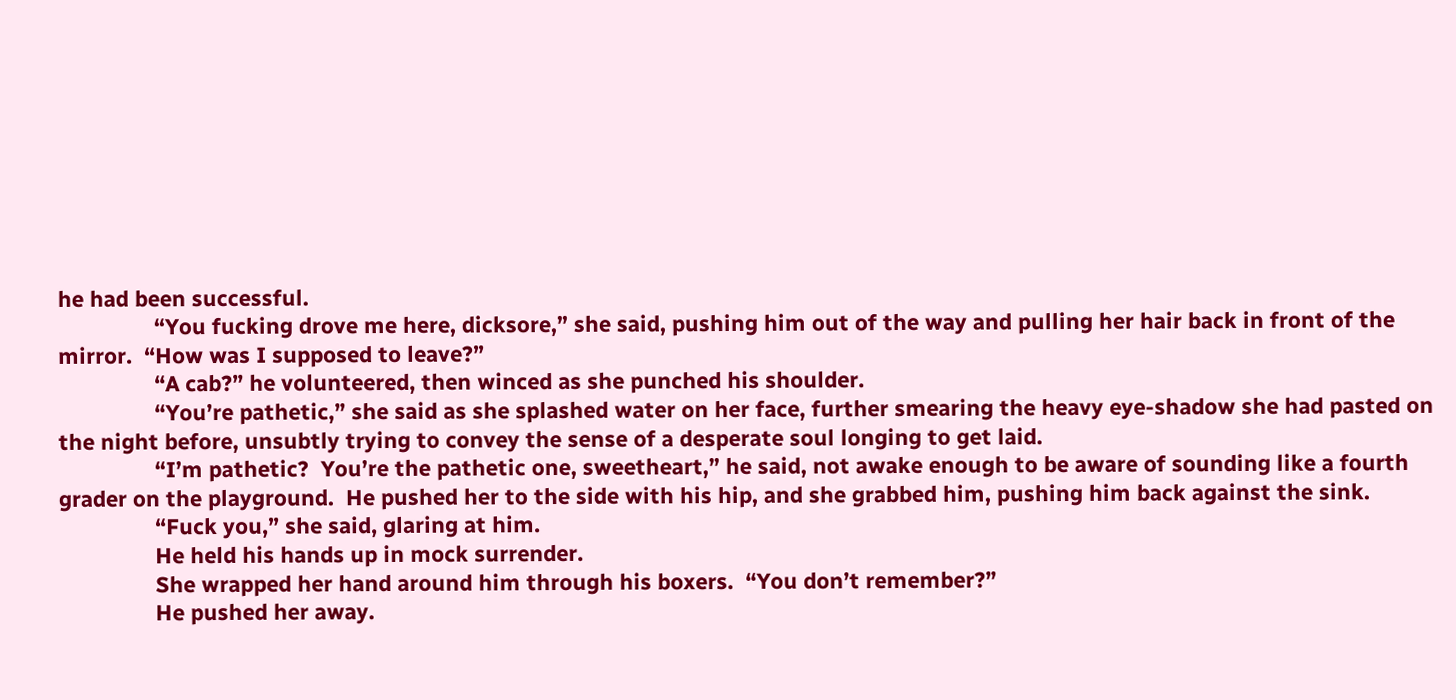he had been successful.
                “You fucking drove me here, dicksore,” she said, pushing him out of the way and pulling her hair back in front of the mirror.  “How was I supposed to leave?”
                “A cab?” he volunteered, then winced as she punched his shoulder.
                “You’re pathetic,” she said as she splashed water on her face, further smearing the heavy eye-shadow she had pasted on the night before, unsubtly trying to convey the sense of a desperate soul longing to get laid.
                “I’m pathetic?  You’re the pathetic one, sweetheart,” he said, not awake enough to be aware of sounding like a fourth grader on the playground.  He pushed her to the side with his hip, and she grabbed him, pushing him back against the sink.
                “Fuck you,” she said, glaring at him.
                He held his hands up in mock surrender.
                She wrapped her hand around him through his boxers.  “You don’t remember?”
                He pushed her away.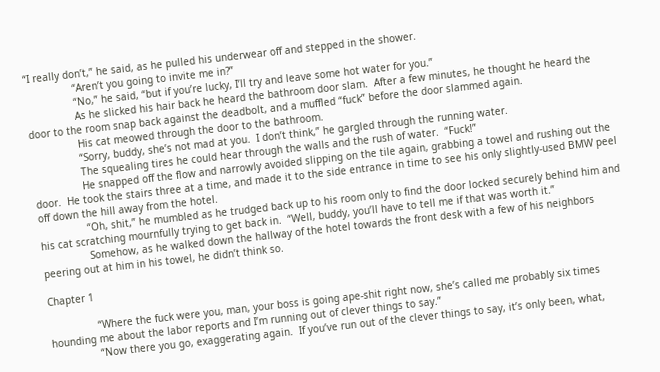“I really don’t,” he said, as he pulled his underwear off and stepped in the shower.
                “Aren’t you going to invite me in?”
                “No,” he said, “but if you’re lucky, I’ll try and leave some hot water for you.”
                As he slicked his hair back he heard the bathroom door slam.  After a few minutes, he thought he heard the door to the room snap back against the deadbolt, and a muffled “fuck” before the door slammed again.
                His cat meowed through the door to the bathroom.
                “Sorry, buddy, she’s not mad at you.  I don’t think,” he gargled through the running water.
                The squealing tires he could hear through the walls and the rush of water.  “Fuck!”
                He snapped off the flow and narrowly avoided slipping on the tile again, grabbing a towel and rushing out the door.  He took the stairs three at a time, and made it to the side entrance in time to see his only slightly-used BMW peel off down the hill away from the hotel.
                “Oh, shit,” he mumbled as he trudged back up to his room only to find the door locked securely behind him and his cat scratching mournfully trying to get back in.  “Well, buddy, you’ll have to tell me if that was worth it.”
                Somehow, as he walked down the hallway of the hotel towards the front desk with a few of his neighbors peering out at him in his towel, he didn’t think so.

Chapter 1

                “Where the fuck were you, man, your boss is going ape-shit right now, she’s called me probably six times hounding me about the labor reports and I’m running out of clever things to say.”
                “Now there you go, exaggerating again.  If you’ve run out of the clever things to say, it’s only been, what,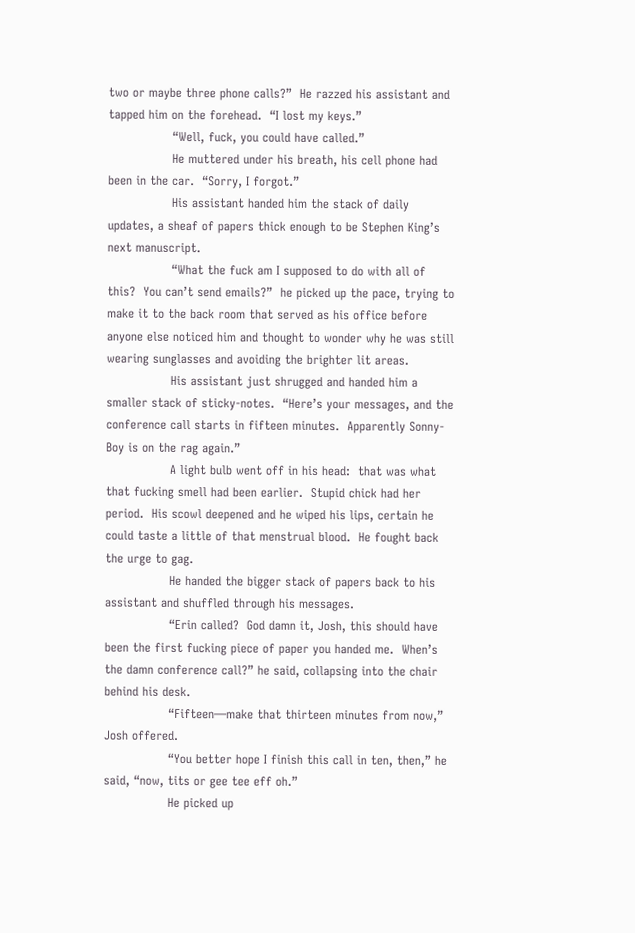two or maybe three phone calls?”  He razzed his assistant and tapped him on the forehead.  “I lost my keys.”
                “Well, fuck, you could have called.”
                He muttered under his breath, his cell phone had been in the car.  “Sorry, I forgot.”
                His assistant handed him the stack of daily updates, a sheaf of papers thick enough to be Stephen King’s next manuscript.
                “What the fuck am I supposed to do with all of this?  You can’t send emails?”  he picked up the pace, trying to make it to the back room that served as his office before anyone else noticed him and thought to wonder why he was still wearing sunglasses and avoiding the brighter lit areas.
                His assistant just shrugged and handed him a smaller stack of sticky-notes.  “Here’s your messages, and the conference call starts in fifteen minutes.  Apparently Sonny-Boy is on the rag again.”
                A light bulb went off in his head:  that was what that fucking smell had been earlier.  Stupid chick had her period.  His scowl deepened and he wiped his lips, certain he could taste a little of that menstrual blood.  He fought back the urge to gag.
                He handed the bigger stack of papers back to his assistant and shuffled through his messages.
                “Erin called?  God damn it, Josh, this should have been the first fucking piece of paper you handed me.  When’s the damn conference call?” he said, collapsing into the chair behind his desk.
                “Fifteen—make that thirteen minutes from now,” Josh offered.
                “You better hope I finish this call in ten, then,” he said, “now, tits or gee tee eff oh.”
                He picked up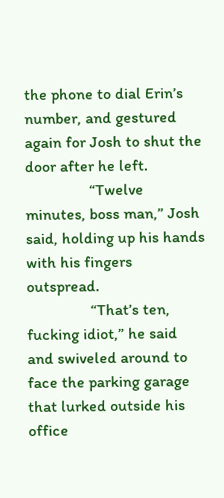the phone to dial Erin’s number, and gestured again for Josh to shut the door after he left.
                “Twelve minutes, boss man,” Josh said, holding up his hands with his fingers outspread.
                “That’s ten, fucking idiot,” he said and swiveled around to face the parking garage that lurked outside his office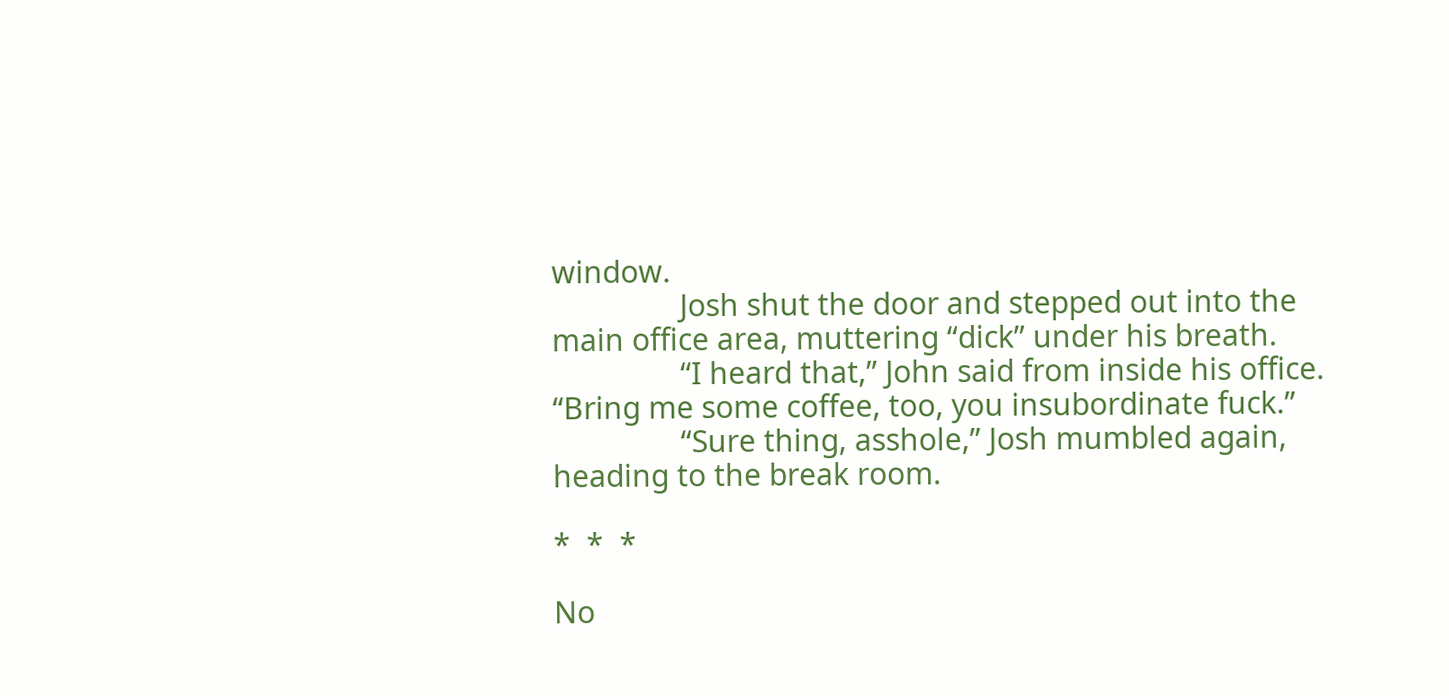window.
                Josh shut the door and stepped out into the main office area, muttering “dick” under his breath.
                “I heard that,” John said from inside his office.  “Bring me some coffee, too, you insubordinate fuck.”
                “Sure thing, asshole,” Josh mumbled again, heading to the break room.

*  *  *

No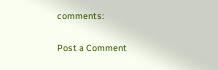comments:

Post a Comment